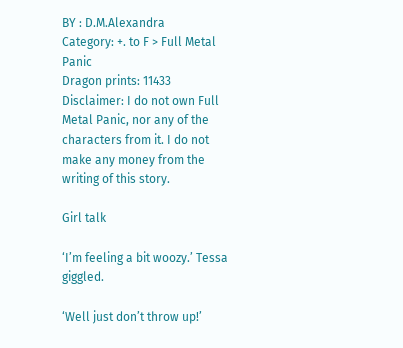BY : D.M.Alexandra
Category: +. to F > Full Metal Panic
Dragon prints: 11433
Disclaimer: I do not own Full Metal Panic, nor any of the characters from it. I do not make any money from the writing of this story.

Girl talk

‘I’m feeling a bit woozy.’ Tessa giggled.

‘Well just don’t throw up!’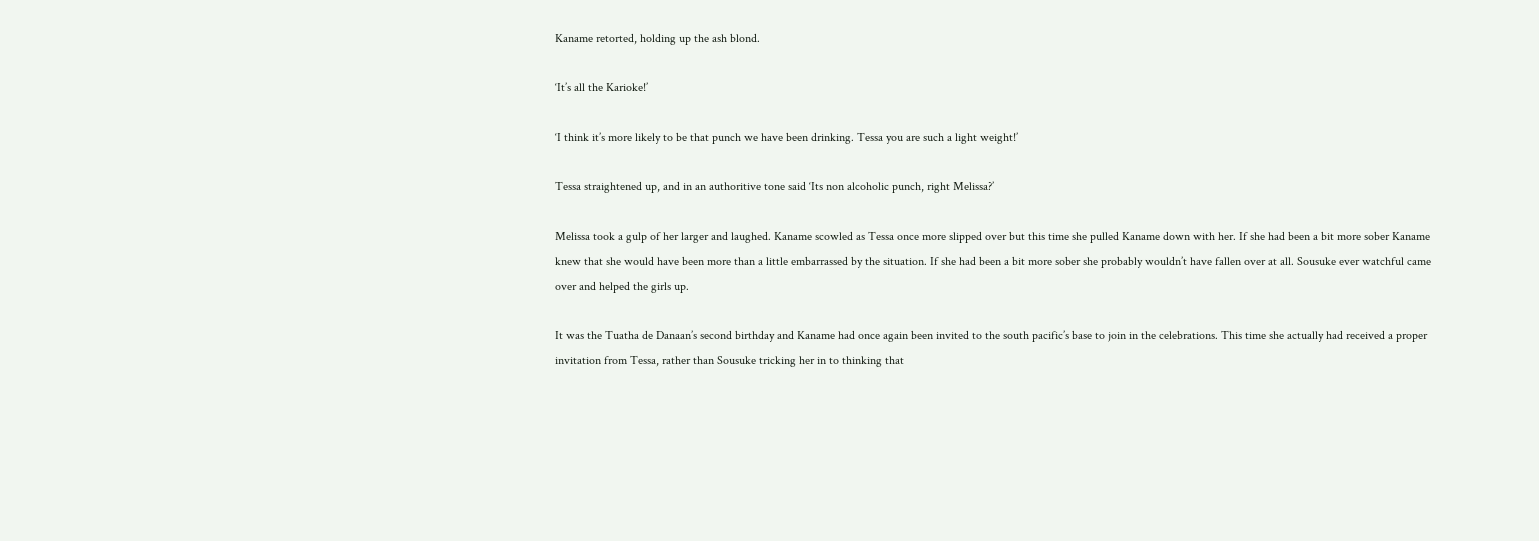Kaname retorted, holding up the ash blond.

‘It’s all the Karioke!’

‘I think it’s more likely to be that punch we have been drinking. Tessa you are such a light weight!’

Tessa straightened up, and in an authoritive tone said ‘Its non alcoholic punch, right Melissa?’

Melissa took a gulp of her larger and laughed. Kaname scowled as Tessa once more slipped over but this time she pulled Kaname down with her. If she had been a bit more sober Kaname knew that she would have been more than a little embarrassed by the situation. If she had been a bit more sober she probably wouldn’t have fallen over at all. Sousuke ever watchful came over and helped the girls up.

It was the Tuatha de Danaan’s second birthday and Kaname had once again been invited to the south pacific’s base to join in the celebrations. This time she actually had received a proper invitation from Tessa, rather than Sousuke tricking her in to thinking that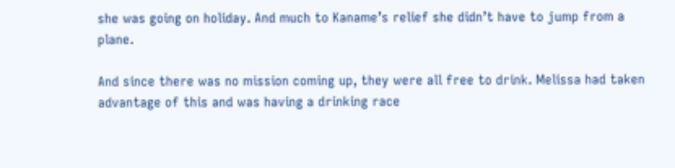she was going on holiday. And much to Kaname’s relief she didn’t have to jump from a plane.

And since there was no mission coming up, they were all free to drink. Melissa had taken advantage of this and was having a drinking race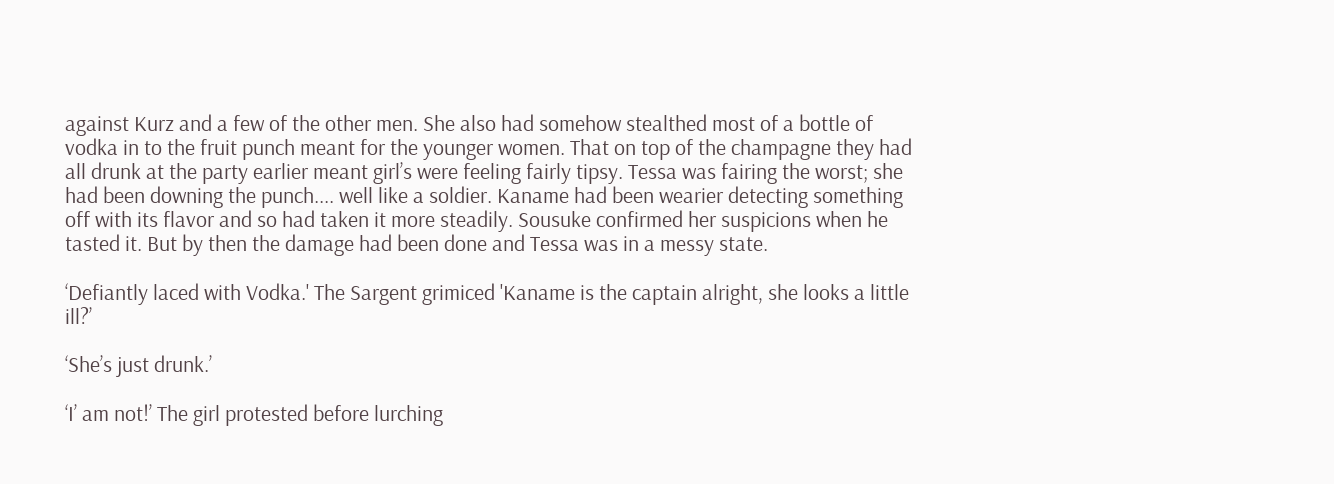against Kurz and a few of the other men. She also had somehow stealthed most of a bottle of vodka in to the fruit punch meant for the younger women. That on top of the champagne they had all drunk at the party earlier meant girl’s were feeling fairly tipsy. Tessa was fairing the worst; she had been downing the punch.... well like a soldier. Kaname had been wearier detecting something off with its flavor and so had taken it more steadily. Sousuke confirmed her suspicions when he tasted it. But by then the damage had been done and Tessa was in a messy state.

‘Defiantly laced with Vodka.' The Sargent grimiced 'Kaname is the captain alright, she looks a little ill?’

‘She’s just drunk.’

‘I’ am not!’ The girl protested before lurching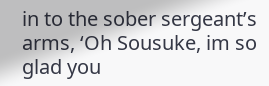in to the sober sergeant’s arms, ‘Oh Sousuke, im so glad you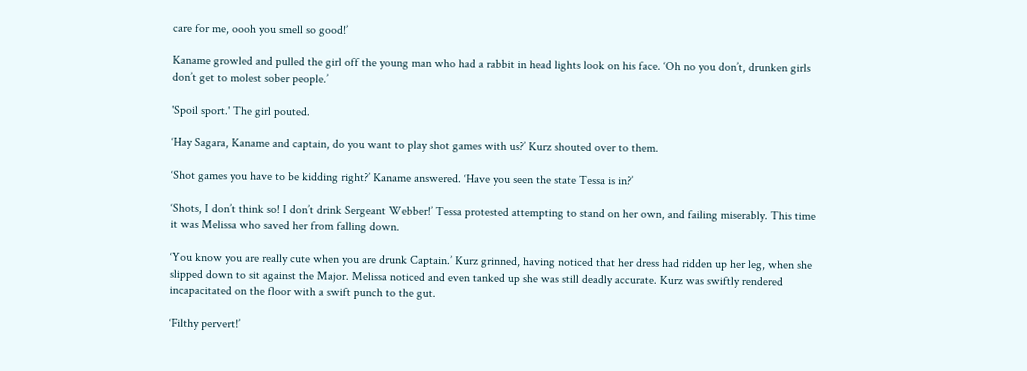care for me, oooh you smell so good!’

Kaname growled and pulled the girl off the young man who had a rabbit in head lights look on his face. ‘Oh no you don’t, drunken girls don’t get to molest sober people.’

'Spoil sport.' The girl pouted.

‘Hay Sagara, Kaname and captain, do you want to play shot games with us?’ Kurz shouted over to them.

‘Shot games you have to be kidding right?’ Kaname answered. ‘Have you seen the state Tessa is in?’

‘Shots, I don’t think so! I don’t drink Sergeant Webber!’ Tessa protested attempting to stand on her own, and failing miserably. This time it was Melissa who saved her from falling down.

‘You know you are really cute when you are drunk Captain.’ Kurz grinned, having noticed that her dress had ridden up her leg, when she slipped down to sit against the Major. Melissa noticed and even tanked up she was still deadly accurate. Kurz was swiftly rendered incapacitated on the floor with a swift punch to the gut.

‘Filthy pervert!’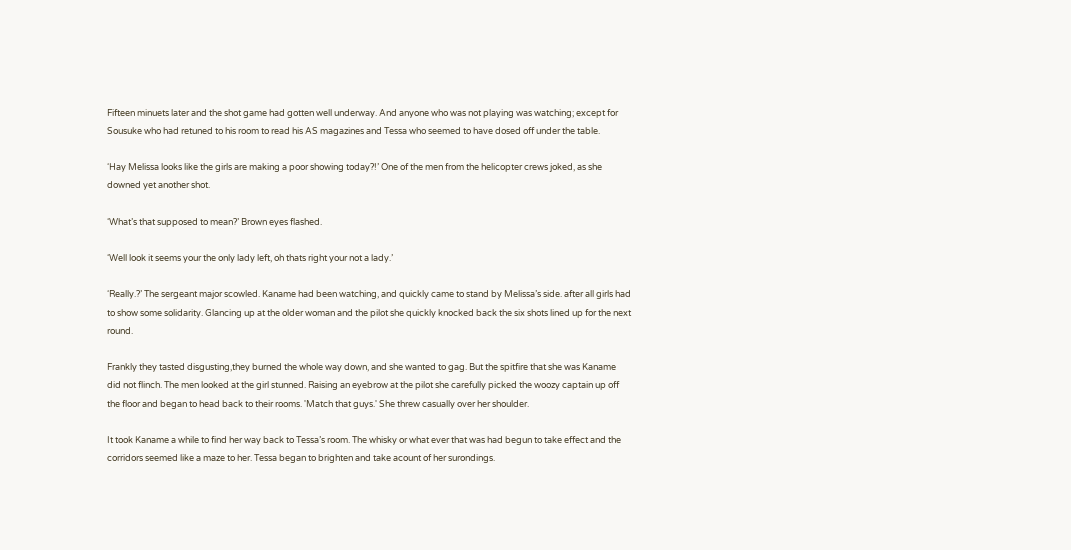Fifteen minuets later and the shot game had gotten well underway. And anyone who was not playing was watching; except for Sousuke who had retuned to his room to read his AS magazines and Tessa who seemed to have dosed off under the table.

‘Hay Melissa looks like the girls are making a poor showing today?!’ One of the men from the helicopter crews joked, as she downed yet another shot.

‘What’s that supposed to mean?’ Brown eyes flashed.

‘Well look it seems your the only lady left, oh thats right your not a lady.’

‘Really.?’ The sergeant major scowled. Kaname had been watching, and quickly came to stand by Melissa’s side. after all girls had to show some solidarity. Glancing up at the older woman and the pilot she quickly knocked back the six shots lined up for the next round.

Frankly they tasted disgusting,they burned the whole way down, and she wanted to gag. But the spitfire that she was Kaname did not flinch. The men looked at the girl stunned. Raising an eyebrow at the pilot she carefully picked the woozy captain up off the floor and began to head back to their rooms. 'Match that guys.' She threw casually over her shoulder.

It took Kaname a while to find her way back to Tessa’s room. The whisky or what ever that was had begun to take effect and the corridors seemed like a maze to her. Tessa began to brighten and take acount of her surondings.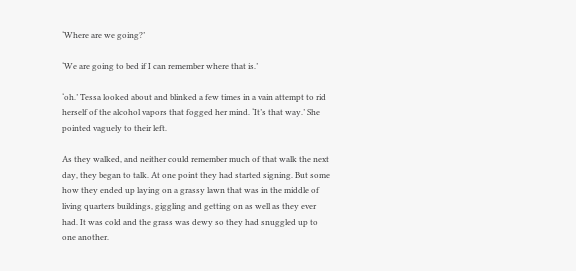‘Where are we going?’

‘We are going to bed if I can remember where that is.’

‘oh.’ Tessa looked about and blinked a few times in a vain attempt to rid herself of the alcohol vapors that fogged her mind. ‘It’s that way.’ She pointed vaguely to their left.

As they walked, and neither could remember much of that walk the next day, they began to talk. At one point they had started signing. But some how they ended up laying on a grassy lawn that was in the middle of living quarters buildings, giggling and getting on as well as they ever had. It was cold and the grass was dewy so they had snuggled up to one another.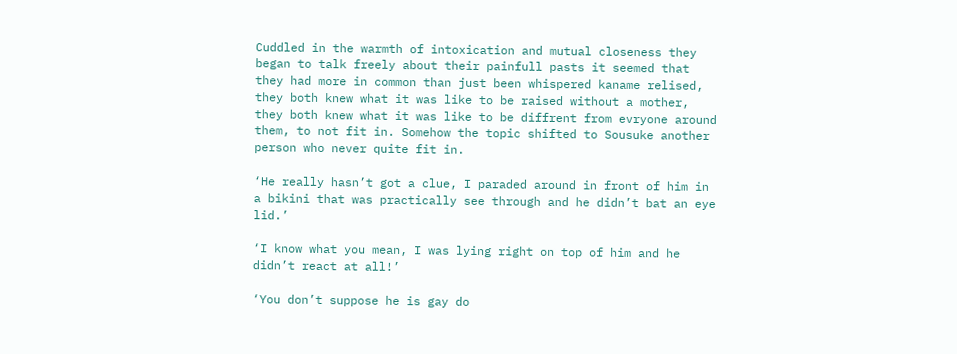Cuddled in the warmth of intoxication and mutual closeness they began to talk freely about their painfull pasts it seemed that they had more in common than just been whispered kaname relised, they both knew what it was like to be raised without a mother, they both knew what it was like to be diffrent from evryone around them, to not fit in. Somehow the topic shifted to Sousuke another person who never quite fit in.

‘He really hasn’t got a clue, I paraded around in front of him in a bikini that was practically see through and he didn’t bat an eye lid.’

‘I know what you mean, I was lying right on top of him and he didn’t react at all!’

‘You don’t suppose he is gay do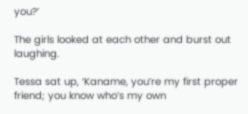you?’

The girls looked at each other and burst out laughing.

Tessa sat up, ‘Kaname, you’re my first proper friend; you know who’s my own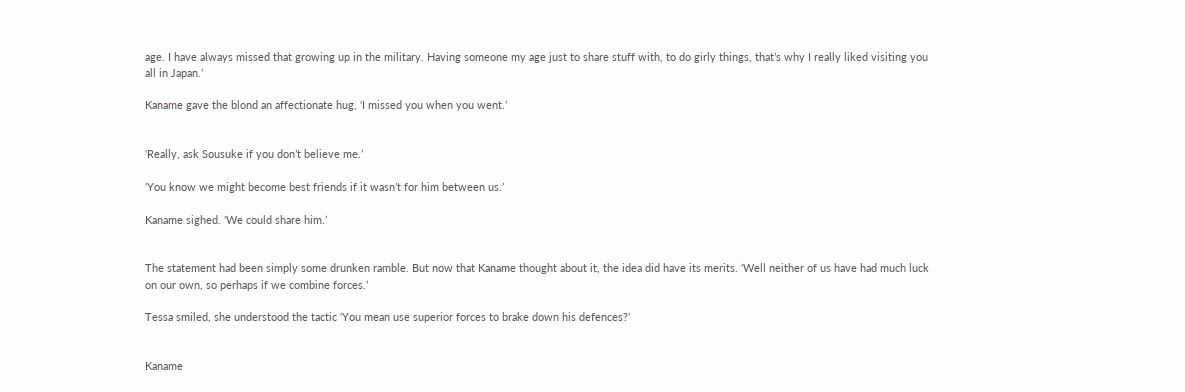age. I have always missed that growing up in the military. Having someone my age just to share stuff with, to do girly things, that’s why I really liked visiting you all in Japan.’

Kaname gave the blond an affectionate hug, ‘I missed you when you went.’


‘Really, ask Sousuke if you don’t believe me.’

‘You know we might become best friends if it wasn’t for him between us.’

Kaname sighed. ‘We could share him.’


The statement had been simply some drunken ramble. But now that Kaname thought about it, the idea did have its merits. ‘Well neither of us have had much luck on our own, so perhaps if we combine forces.’

Tessa smiled, she understood the tactic ‘You mean use superior forces to brake down his defences?’


Kaname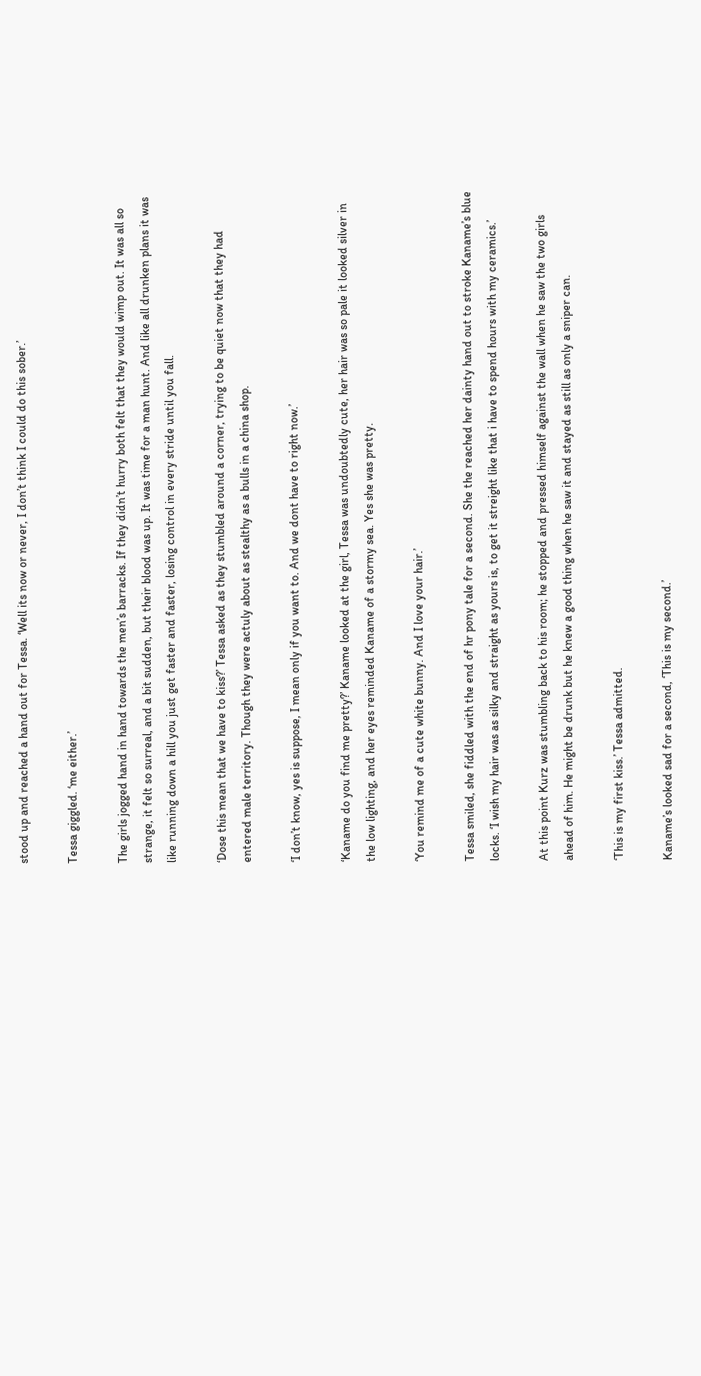stood up and reached a hand out for Tessa. ‘Well its now or never, I don’t think I could do this sober.’

Tessa giggled. ‘me either.’

The girls jogged hand in hand towards the men’s barracks. If they didn’t hurry both felt that they would wimp out. It was all so strange, it felt so surreal, and a bit sudden, but their blood was up. It was time for a man hunt. And like all drunken plans it was like running down a hill you just get faster and faster, losing control in every stride until you fall.

‘Dose this mean that we have to kiss?’ Tessa asked as they stumbled around a corner, trying to be quiet now that they had entered male territory. Though they were actuly about as stealthy as a bulls in a china shop.

‘I don’t know, yes is suppose, I mean only if you want to. And we dont have to right now.’

‘Kaname do you find me pretty?’ Kaname looked at the girl, Tessa was undoubtedly cute, her hair was so pale it looked silver in the low lighting, and her eyes reminded Kaname of a stormy sea. Yes she was pretty.

‘You remind me of a cute white bunny. And I love your hair.’

Tessa smiled, she fiddled with the end of hr pony tale for a second. She the reached her dainty hand out to stroke Kaname’s blue locks. ‘I wish my hair was as silky and straight as yours is, to get it streight like that i have to spend hours with my ceramics.’

At this point Kurz was stumbling back to his room; he stopped and pressed himself against the wall when he saw the two girls ahead of him. He might be drunk but he knew a good thing when he saw it and stayed as still as only a sniper can.

‘This is my first kiss.’ Tessa admitted.

Kaname’s looked sad for a second, ‘This is my second.’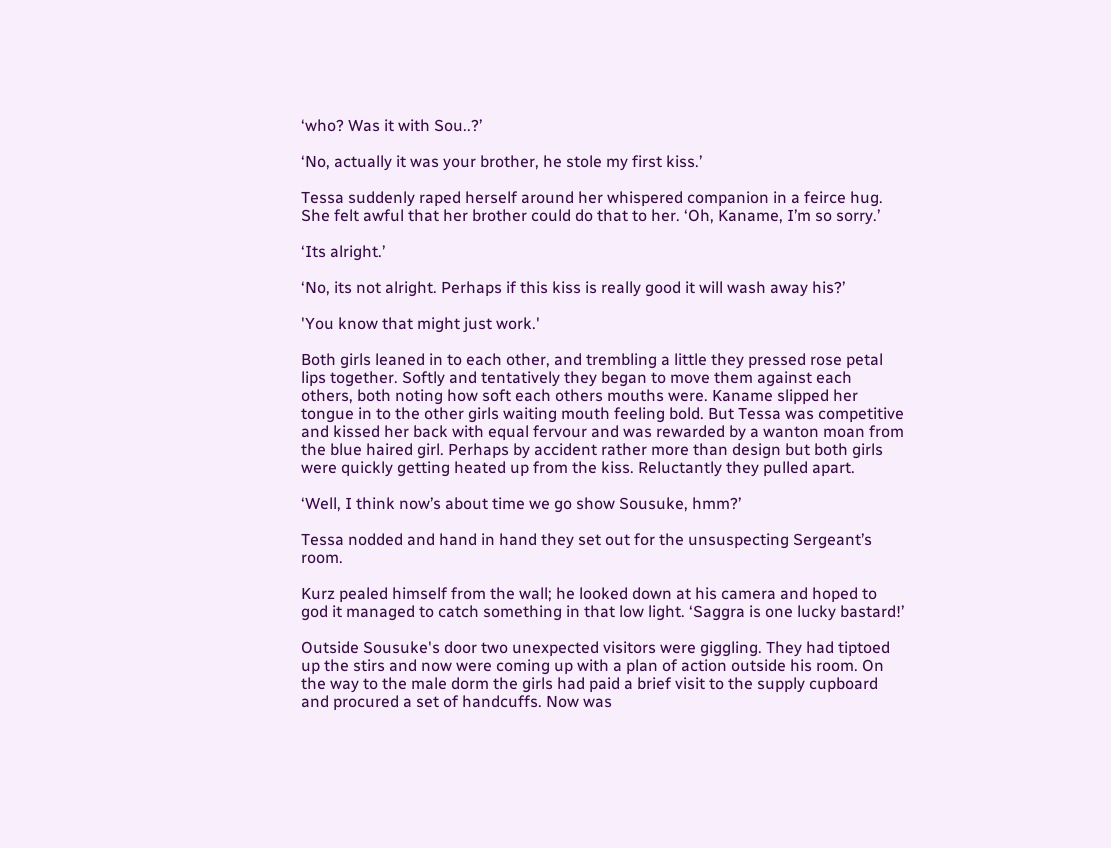‘who? Was it with Sou..?’

‘No, actually it was your brother, he stole my first kiss.’

Tessa suddenly raped herself around her whispered companion in a feirce hug. She felt awful that her brother could do that to her. ‘Oh, Kaname, I’m so sorry.’

‘Its alright.’

‘No, its not alright. Perhaps if this kiss is really good it will wash away his?’

'You know that might just work.'

Both girls leaned in to each other, and trembling a little they pressed rose petal lips together. Softly and tentatively they began to move them against each others, both noting how soft each others mouths were. Kaname slipped her tongue in to the other girls waiting mouth feeling bold. But Tessa was competitive and kissed her back with equal fervour and was rewarded by a wanton moan from the blue haired girl. Perhaps by accident rather more than design but both girls were quickly getting heated up from the kiss. Reluctantly they pulled apart.

‘Well, I think now’s about time we go show Sousuke, hmm?’

Tessa nodded and hand in hand they set out for the unsuspecting Sergeant’s room.

Kurz pealed himself from the wall; he looked down at his camera and hoped to god it managed to catch something in that low light. ‘Saggra is one lucky bastard!’

Outside Sousuke's door two unexpected visitors were giggling. They had tiptoed up the stirs and now were coming up with a plan of action outside his room. On the way to the male dorm the girls had paid a brief visit to the supply cupboard and procured a set of handcuffs. Now was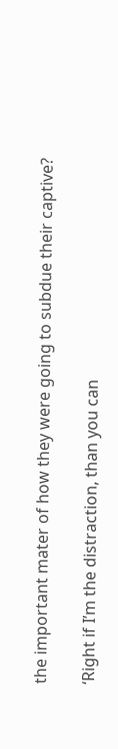the important mater of how they were going to subdue their captive?

‘Right if I’m the distraction, than you can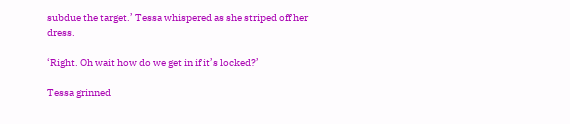subdue the target.’ Tessa whispered as she striped off her dress.

‘Right. Oh wait how do we get in if it’s locked?’

Tessa grinned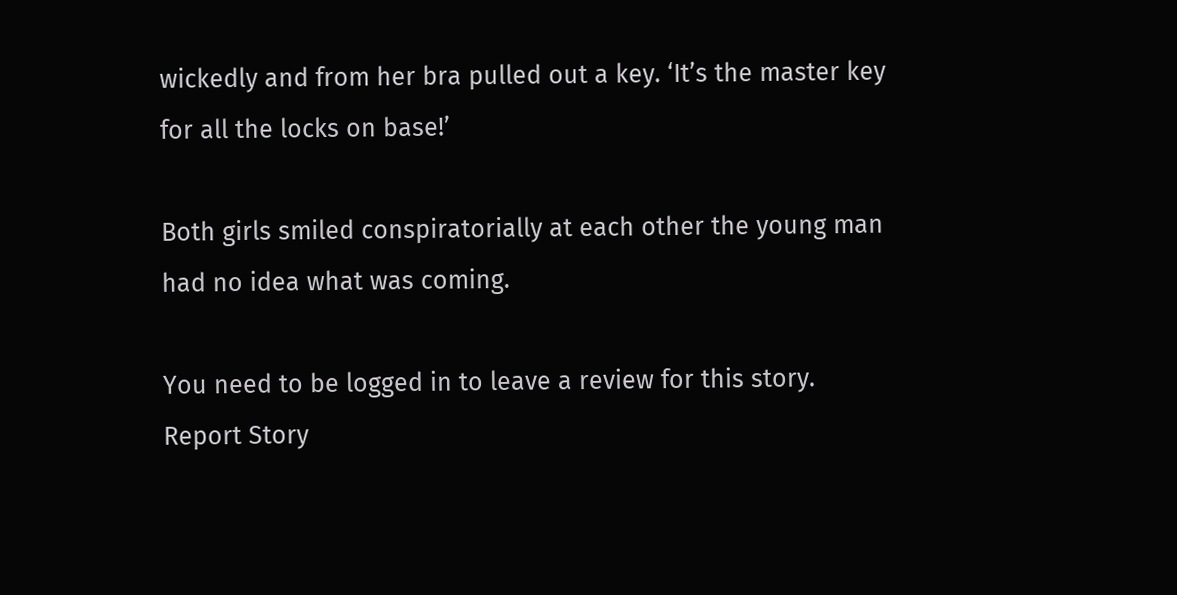wickedly and from her bra pulled out a key. ‘It’s the master key for all the locks on base!’

Both girls smiled conspiratorially at each other the young man had no idea what was coming.

You need to be logged in to leave a review for this story.
Report Story